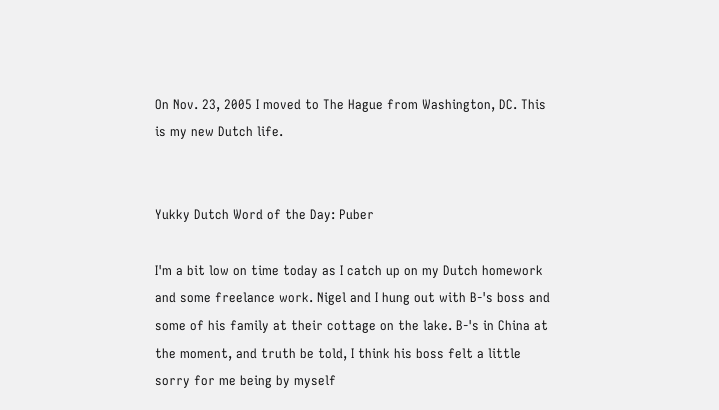On Nov. 23, 2005 I moved to The Hague from Washington, DC. This is my new Dutch life.


Yukky Dutch Word of the Day: Puber

I'm a bit low on time today as I catch up on my Dutch homework and some freelance work. Nigel and I hung out with B-'s boss and some of his family at their cottage on the lake. B-'s in China at the moment, and truth be told, I think his boss felt a little sorry for me being by myself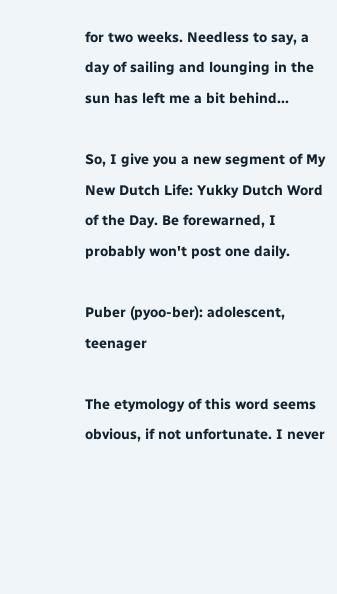for two weeks. Needless to say, a day of sailing and lounging in the sun has left me a bit behind...

So, I give you a new segment of My New Dutch Life: Yukky Dutch Word of the Day. Be forewarned, I probably won't post one daily.

Puber (pyoo-ber): adolescent, teenager

The etymology of this word seems obvious, if not unfortunate. I never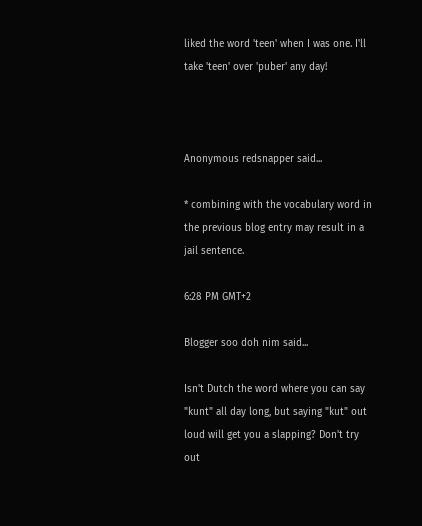liked the word 'teen' when I was one. I'll take 'teen' over 'puber' any day!



Anonymous redsnapper said...

* combining with the vocabulary word in the previous blog entry may result in a jail sentence.

6:28 PM GMT+2

Blogger soo doh nim said...

Isn't Dutch the word where you can say "kunt" all day long, but saying "kut" out loud will get you a slapping? Don't try out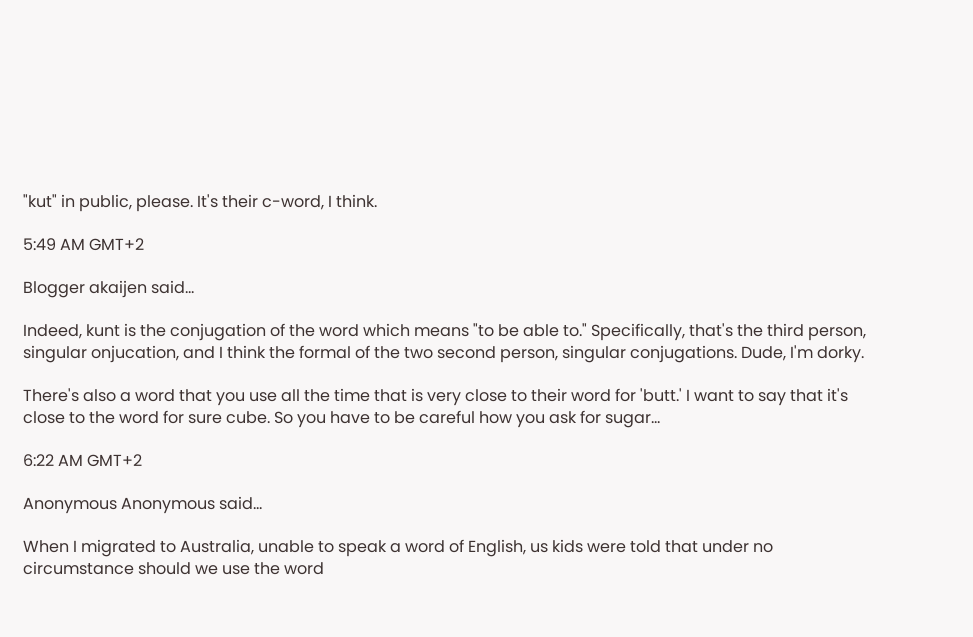"kut" in public, please. It's their c-word, I think.

5:49 AM GMT+2

Blogger akaijen said...

Indeed, kunt is the conjugation of the word which means "to be able to." Specifically, that's the third person, singular onjucation, and I think the formal of the two second person, singular conjugations. Dude, I'm dorky.

There's also a word that you use all the time that is very close to their word for 'butt.' I want to say that it's close to the word for sure cube. So you have to be careful how you ask for sugar...

6:22 AM GMT+2

Anonymous Anonymous said...

When I migrated to Australia, unable to speak a word of English, us kids were told that under no circumstance should we use the word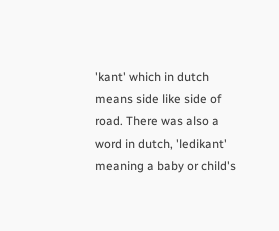'kant' which in dutch means side like side of road. There was also a word in dutch, 'ledikant' meaning a baby or child's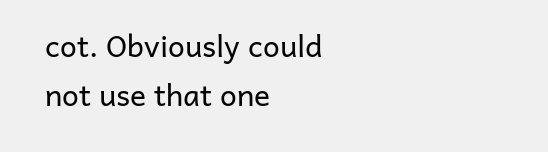cot. Obviously could not use that one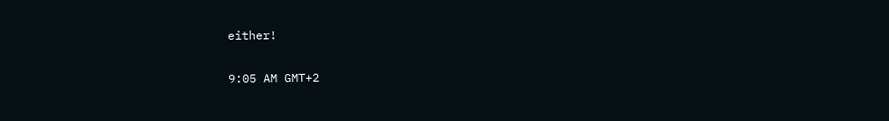either!

9:05 AM GMT+2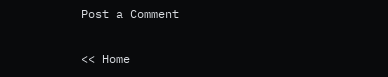Post a Comment

<< Home